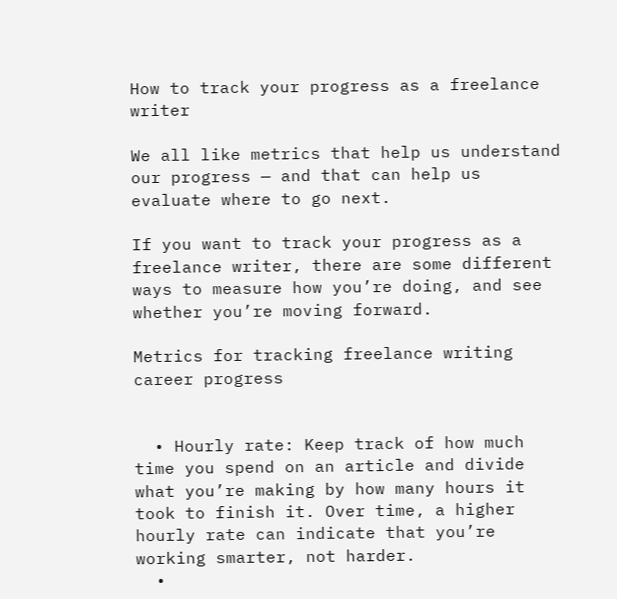How to track your progress as a freelance writer

We all like metrics that help us understand our progress — and that can help us evaluate where to go next.

If you want to track your progress as a freelance writer, there are some different ways to measure how you’re doing, and see whether you’re moving forward.

Metrics for tracking freelance writing career progress


  • Hourly rate: Keep track of how much time you spend on an article and divide what you’re making by how many hours it took to finish it. Over time, a higher hourly rate can indicate that you’re working smarter, not harder.
  •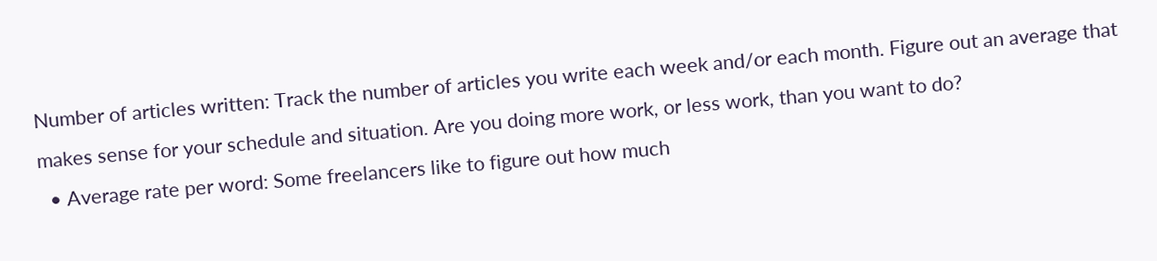Number of articles written: Track the number of articles you write each week and/or each month. Figure out an average that makes sense for your schedule and situation. Are you doing more work, or less work, than you want to do?
  • Average rate per word: Some freelancers like to figure out how much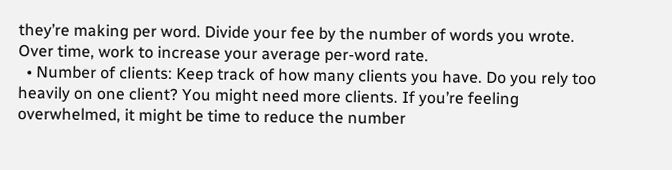they’re making per word. Divide your fee by the number of words you wrote. Over time, work to increase your average per-word rate.
  • Number of clients: Keep track of how many clients you have. Do you rely too heavily on one client? You might need more clients. If you’re feeling overwhelmed, it might be time to reduce the number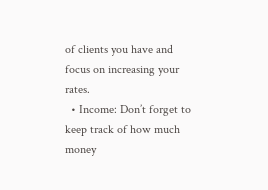of clients you have and focus on increasing your rates.
  • Income: Don’t forget to keep track of how much money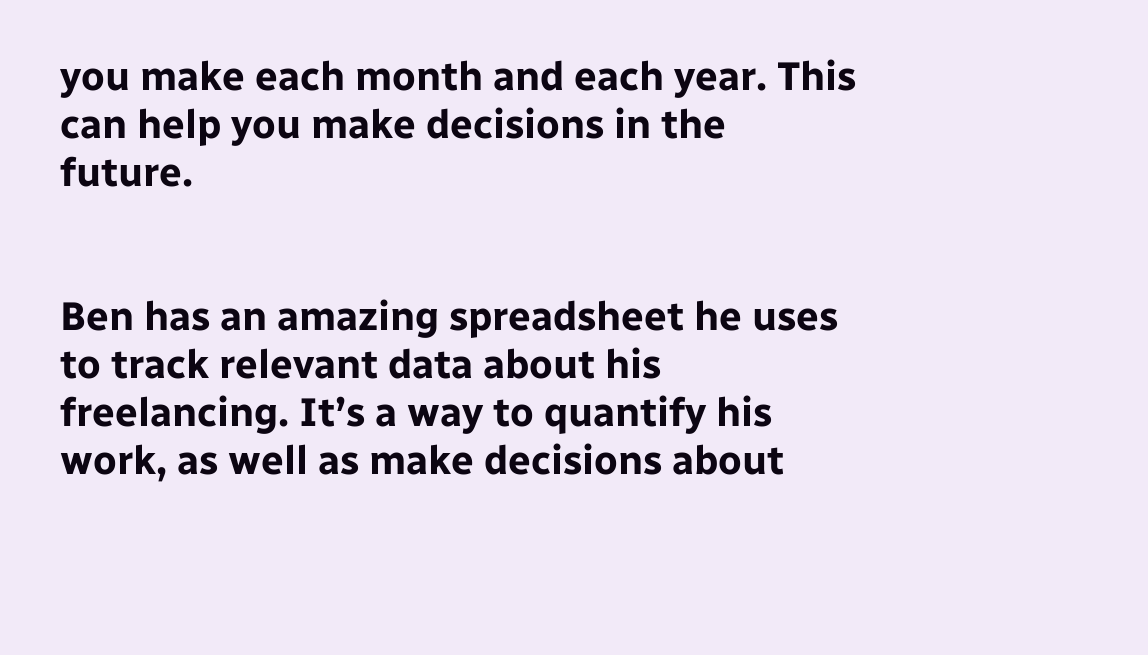you make each month and each year. This can help you make decisions in the future.


Ben has an amazing spreadsheet he uses to track relevant data about his freelancing. It’s a way to quantify his work, as well as make decisions about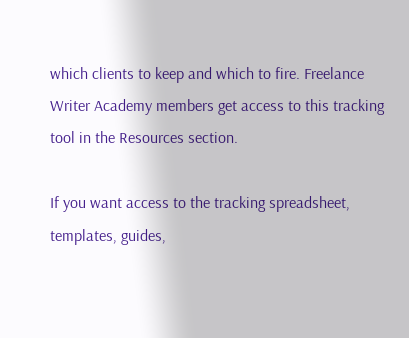which clients to keep and which to fire. Freelance Writer Academy members get access to this tracking tool in the Resources section.

If you want access to the tracking spreadsheet, templates, guides,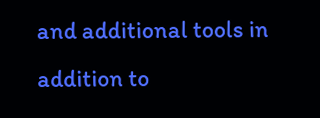and additional tools in addition to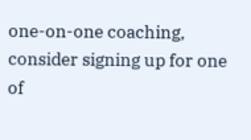one-on-one coaching, consider signing up for one of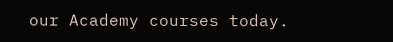our Academy courses today.